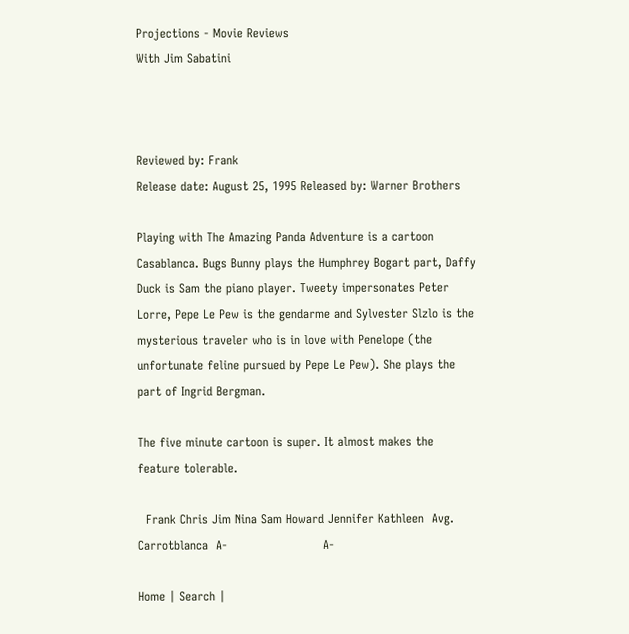Projections - Movie Reviews
With Jim Sabatini



Reviewed by: Frank
Release date: August 25, 1995 Released by: Warner Brothers

Playing with The Amazing Panda Adventure is a cartoon Casablanca. Bugs Bunny plays the Humphrey Bogart part, Daffy Duck is Sam the piano player. Tweety impersonates Peter Lorre, Pepe Le Pew is the gendarme and Sylvester Slzlo is the mysterious traveler who is in love with Penelope (the unfortunate feline pursued by Pepe Le Pew). She plays the part of Ingrid Bergman.

The five minute cartoon is super. It almost makes the feature tolerable.

  Frank Chris Jim Nina Sam Howard Jennifer Kathleen  Avg.
Carrotblanca  A-                        A-

Home | Search |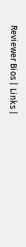Reviewer Bios | Links |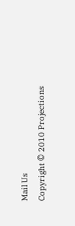Mail Us
Copyright © 2010 Projections